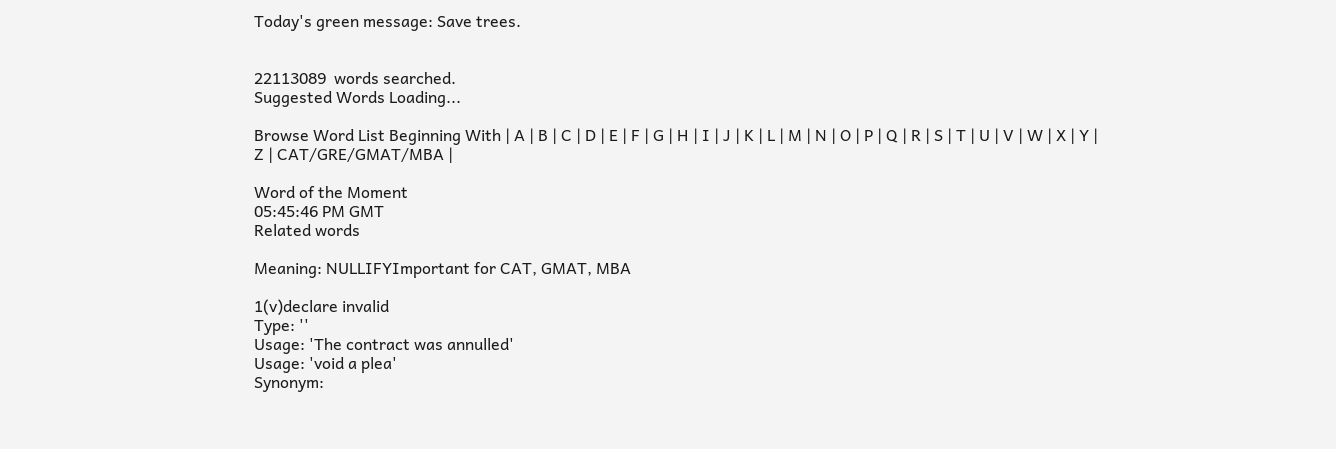Today's green message: Save trees.


22113089  words searched.
Suggested Words Loading...

Browse Word List Beginning With | A | B | C | D | E | F | G | H | I | J | K | L | M | N | O | P | Q | R | S | T | U | V | W | X | Y | Z | CAT/GRE/GMAT/MBA |

Word of the Moment
05:45:46 PM GMT
Related words

Meaning: NULLIFYImportant for CAT, GMAT, MBA

1(v)declare invalid
Type: ''
Usage: 'The contract was annulled'
Usage: 'void a plea'
Synonym: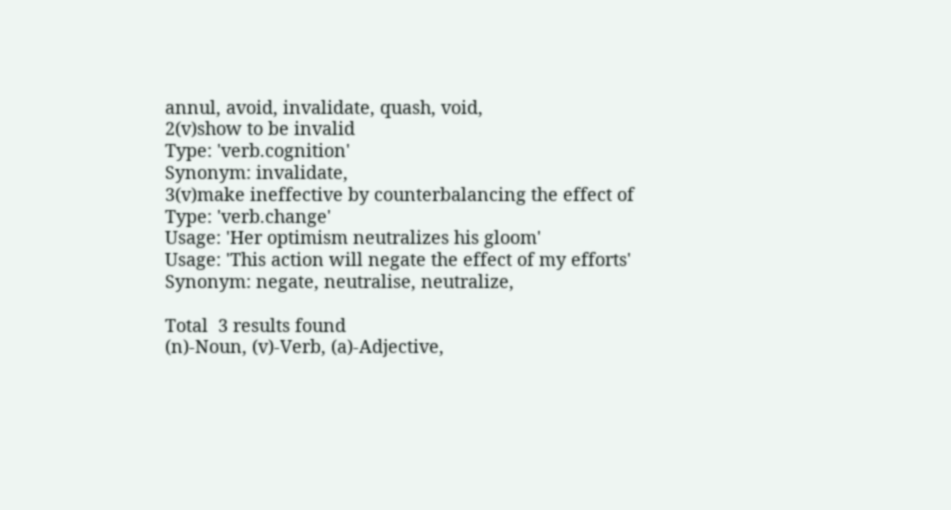annul, avoid, invalidate, quash, void,
2(v)show to be invalid
Type: 'verb.cognition'
Synonym: invalidate,
3(v)make ineffective by counterbalancing the effect of
Type: 'verb.change'
Usage: 'Her optimism neutralizes his gloom'
Usage: 'This action will negate the effect of my efforts'
Synonym: negate, neutralise, neutralize,

Total  3 results found
(n)-Noun, (v)-Verb, (a)-Adjective,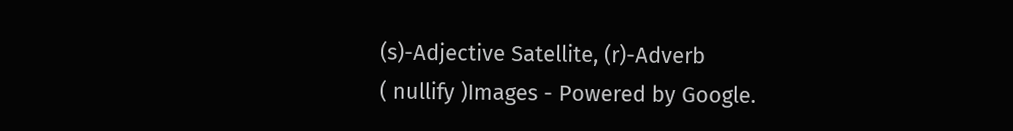(s)-Adjective Satellite, (r)-Adverb
( nullify )Images - Powered by Google.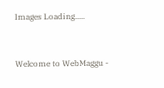Images Loading.....


Welcome to WebMaggu -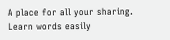A place for all your sharing. Learn words easily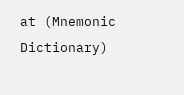at (Mnemonic Dictionary)